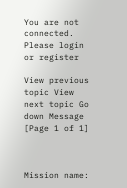You are not connected. Please login or register

View previous topic View next topic Go down Message [Page 1 of 1]



Mission name: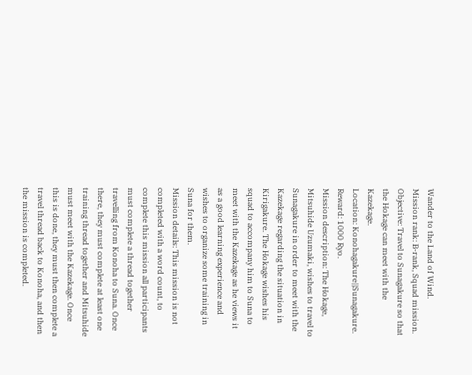Wander to the Land of Wind.
Mission rank: B-rank, Squad mission.
Objective: Travel to Sunagakure so that the Hokage can meet with the Kazekage.
Location: Konohagakure||Sunagakure.
Reward: 1000 Ryo.
Mission description: The Hokage, Mitsuhide Uzumaki, wishes to travel to Sunagakure in order to meet with the Kazekage regarding the situation in Kirigakure. The Hokage wishes his squad to accompany him to Suna to meet with the Kazekage as he views it as a good learning experience and wishes to organize some training in Suna for them.
Mission details: This mission is not completed with a word count, to complete this mission all participants must complete a thread together travelling from Konoha to Suna. Once there, they must complete at least one training thread together and Mitsuhide must meet with the Kazekage. Once this is done, they must then complete a travel thread back to Konoha, and then the mission is completed.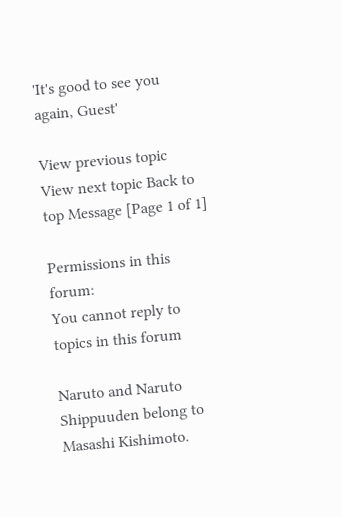'It's good to see you again, Guest'

View previous topic View next topic Back to top Message [Page 1 of 1]

Permissions in this forum:
You cannot reply to topics in this forum

Naruto and Naruto Shippuuden belong to Masashi Kishimoto.